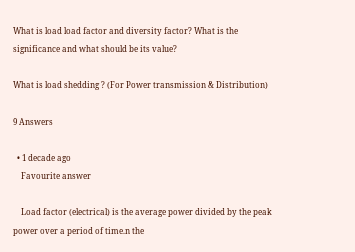What is load load factor and diversity factor? What is the significance and what should be its value?

What is load shedding ? (For Power transmission & Distribution)

9 Answers

  • 1 decade ago
    Favourite answer

    Load factor (electrical) is the average power divided by the peak power over a period of time.n the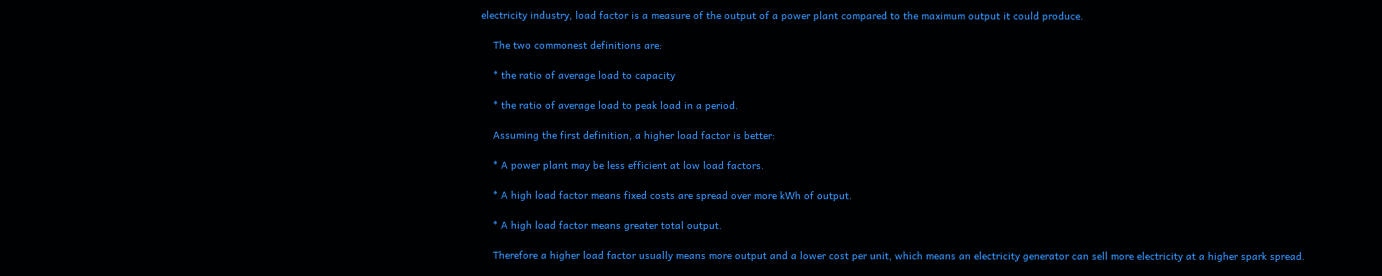electricity industry, load factor is a measure of the output of a power plant compared to the maximum output it could produce.

    The two commonest definitions are:

    * the ratio of average load to capacity

    * the ratio of average load to peak load in a period.

    Assuming the first definition, a higher load factor is better:

    * A power plant may be less efficient at low load factors.

    * A high load factor means fixed costs are spread over more kWh of output.

    * A high load factor means greater total output.

    Therefore a higher load factor usually means more output and a lower cost per unit, which means an electricity generator can sell more electricity at a higher spark spread.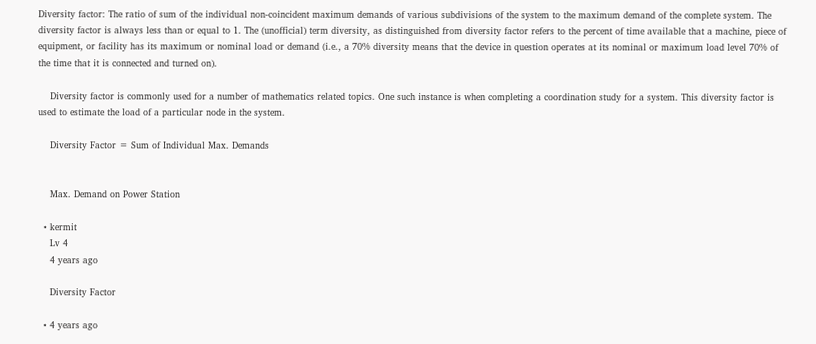Diversity factor: The ratio of sum of the individual non-coincident maximum demands of various subdivisions of the system to the maximum demand of the complete system. The diversity factor is always less than or equal to 1. The (unofficial) term diversity, as distinguished from diversity factor refers to the percent of time available that a machine, piece of equipment, or facility has its maximum or nominal load or demand (i.e., a 70% diversity means that the device in question operates at its nominal or maximum load level 70% of the time that it is connected and turned on).

    Diversity factor is commonly used for a number of mathematics related topics. One such instance is when completing a coordination study for a system. This diversity factor is used to estimate the load of a particular node in the system.

    Diversity Factor = Sum of Individual Max. Demands


    Max. Demand on Power Station

  • kermit
    Lv 4
    4 years ago

    Diversity Factor

  • 4 years ago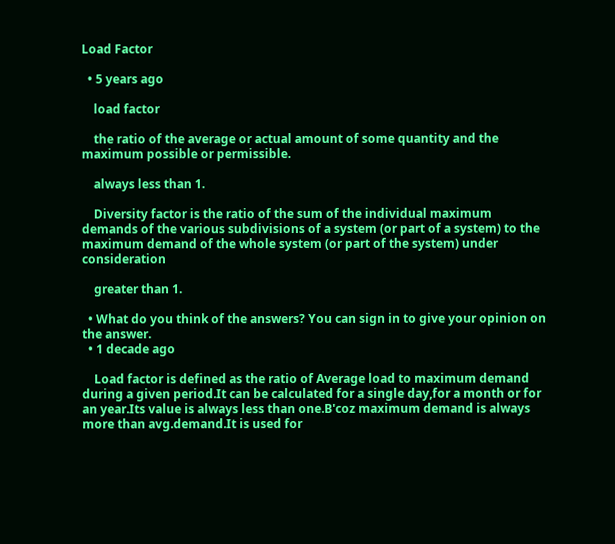Load Factor

  • 5 years ago

    load factor

    the ratio of the average or actual amount of some quantity and the maximum possible or permissible.

    always less than 1.

    Diversity factor is the ratio of the sum of the individual maximum demands of the various subdivisions of a system (or part of a system) to the maximum demand of the whole system (or part of the system) under consideration

    greater than 1.

  • What do you think of the answers? You can sign in to give your opinion on the answer.
  • 1 decade ago

    Load factor is defined as the ratio of Average load to maximum demand during a given period.It can be calculated for a single day,for a month or for an year.Its value is always less than one.B'coz maximum demand is always more than avg.demand.It is used for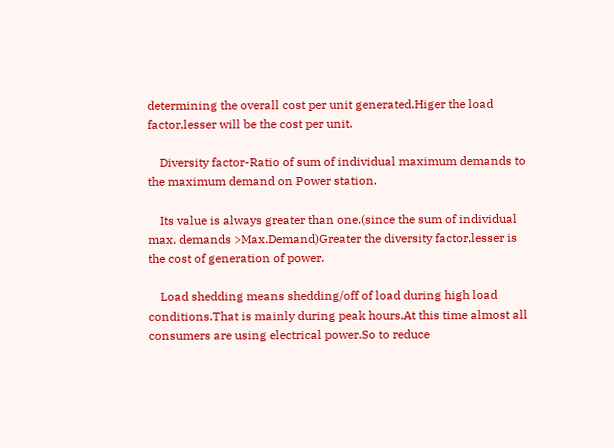determining the overall cost per unit generated.Higer the load factor,lesser will be the cost per unit.

    Diversity factor-Ratio of sum of individual maximum demands to the maximum demand on Power station.

    Its value is always greater than one.(since the sum of individual max. demands >Max.Demand)Greater the diversity factor,lesser is the cost of generation of power.

    Load shedding means shedding/off of load during high load conditions.That is mainly during peak hours.At this time almost all consumers are using electrical power.So to reduce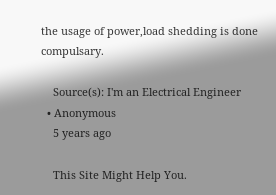the usage of power,load shedding is done compulsary.

    Source(s): I'm an Electrical Engineer
  • Anonymous
    5 years ago

    This Site Might Help You.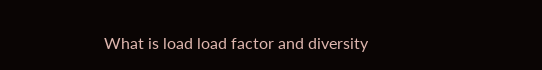What is load load factor and diversity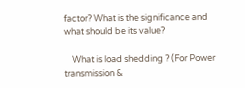factor? What is the significance and what should be its value?

    What is load shedding ? (For Power transmission &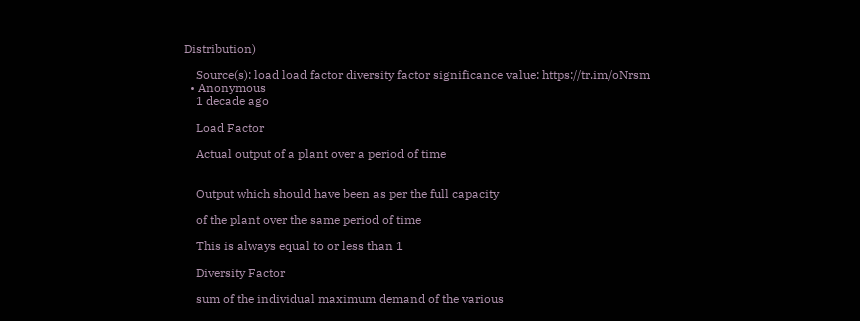Distribution)

    Source(s): load load factor diversity factor significance value: https://tr.im/oNrsm
  • Anonymous
    1 decade ago

    Load Factor

    Actual output of a plant over a period of time


    Output which should have been as per the full capacity

    of the plant over the same period of time

    This is always equal to or less than 1

    Diversity Factor

    sum of the individual maximum demand of the various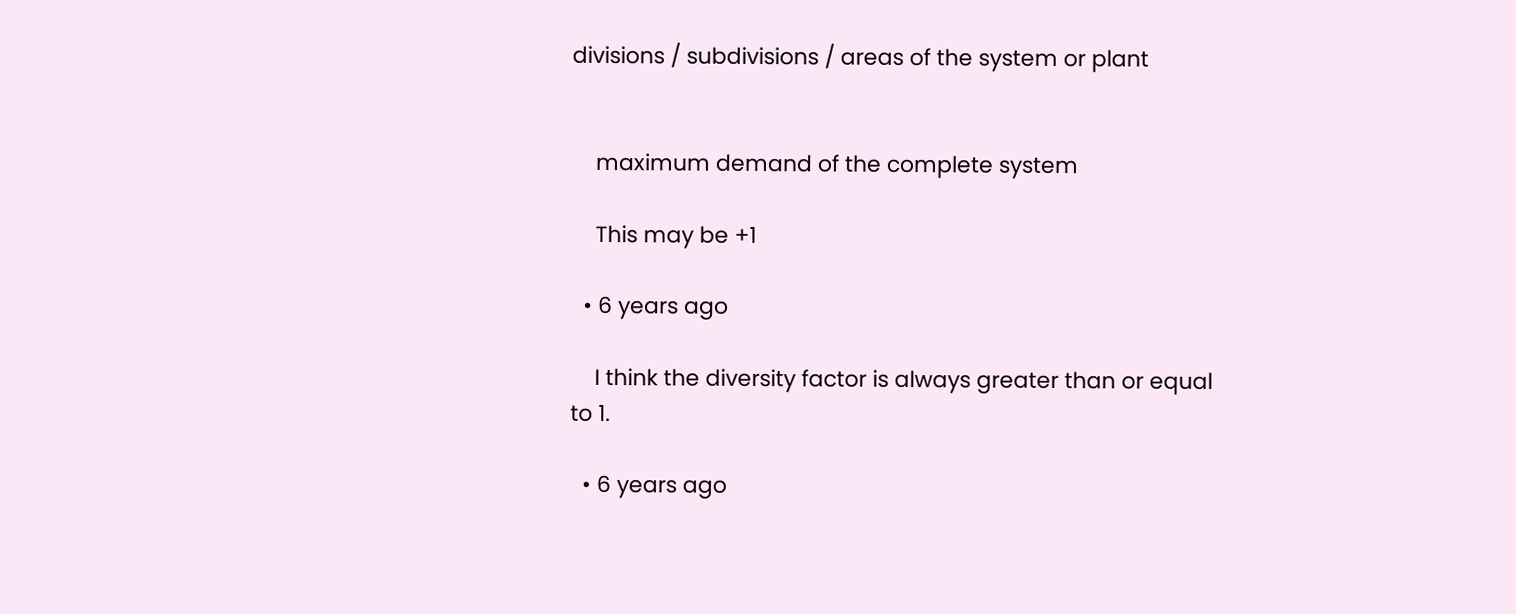divisions / subdivisions / areas of the system or plant


    maximum demand of the complete system

    This may be +1

  • 6 years ago

    I think the diversity factor is always greater than or equal to 1.

  • 6 years ago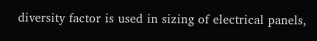diversity factor is used in sizing of electrical panels,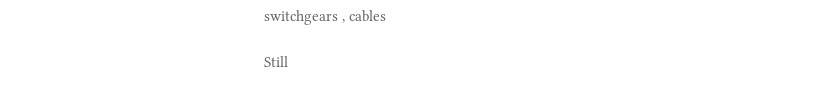switchgears , cables

Still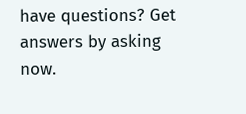have questions? Get answers by asking now.